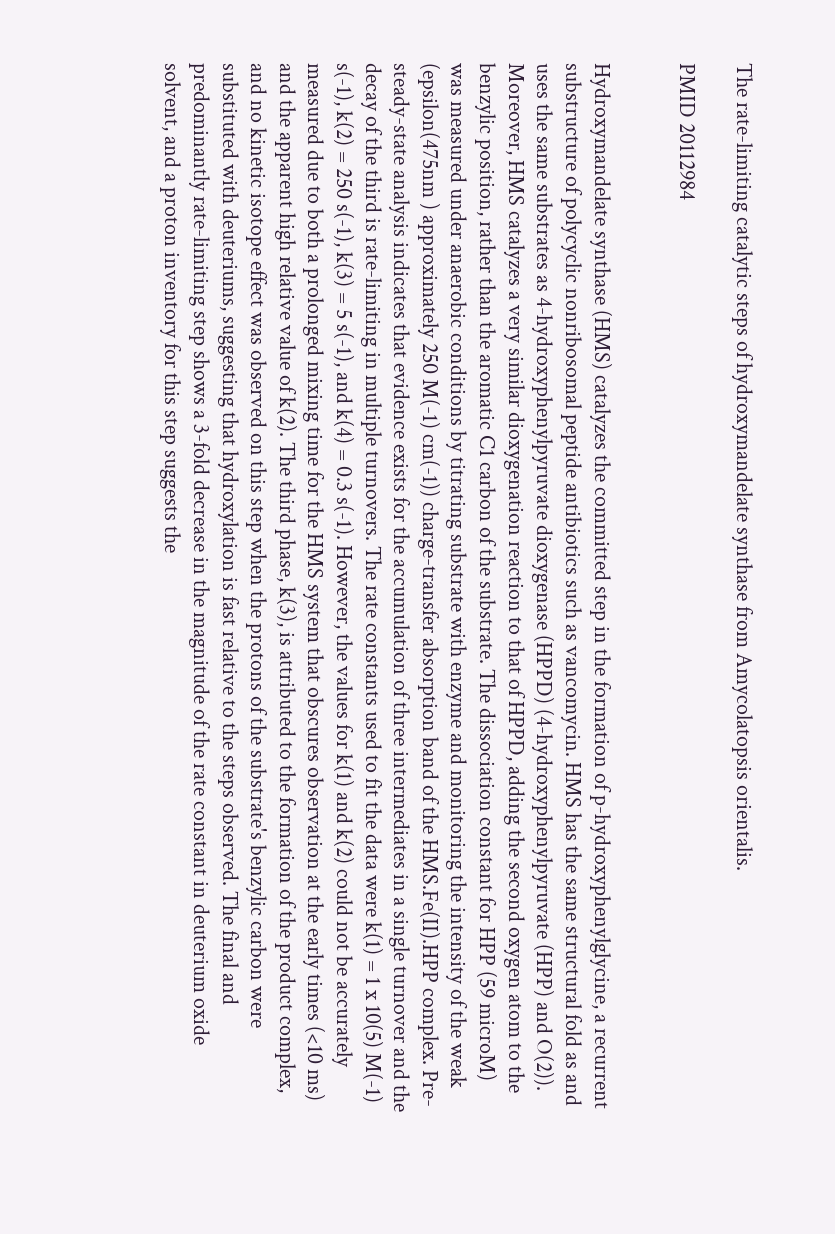The rate-limiting catalytic steps of hydroxymandelate synthase from Amycolatopsis orientalis.

PMID 20112984


Hydroxymandelate synthase (HMS) catalyzes the committed step in the formation of p-hydroxyphenylglycine, a recurrent substructure of polycyclic nonribosomal peptide antibiotics such as vancomycin. HMS has the same structural fold as and uses the same substrates as 4-hydroxyphenylpyruvate dioxygenase (HPPD) (4-hydroxyphenylpyruvate (HPP) and O(2)). Moreover, HMS catalyzes a very similar dioxygenation reaction to that of HPPD, adding the second oxygen atom to the benzylic position, rather than the aromatic C1 carbon of the substrate. The dissociation constant for HPP (59 microM) was measured under anaerobic conditions by titrating substrate with enzyme and monitoring the intensity of the weak (epsilon(475nm ) approximately 250 M(-1) cm(-1)) charge-transfer absorption band of the HMS.Fe(II).HPP complex. Pre-steady-state analysis indicates that evidence exists for the accumulation of three intermediates in a single turnover and the decay of the third is rate-limiting in multiple turnovers. The rate constants used to fit the data were k(1) = 1 x 10(5) M(-1) s(-1), k(2) = 250 s(-1), k(3) = 5 s(-1), and k(4) = 0.3 s(-1). However, the values for k(1) and k(2) could not be accurately measured due to both a prolonged mixing time for the HMS system that obscures observation at the early times (<10 ms) and the apparent high relative value of k(2). The third phase, k(3), is attributed to the formation of the product complex, and no kinetic isotope effect was observed on this step when the protons of the substrate's benzylic carbon were substituted with deuteriums, suggesting that hydroxylation is fast relative to the steps observed. The final and predominantly rate-limiting step shows a 3-fold decrease in the magnitude of the rate constant in deuterium oxide solvent, and a proton inventory for this step suggests the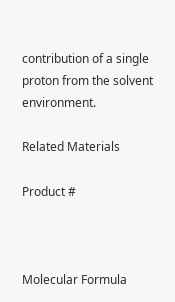contribution of a single proton from the solvent environment.

Related Materials

Product #



Molecular Formula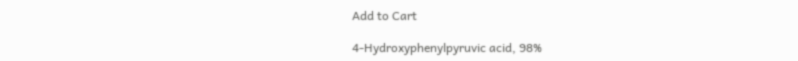Add to Cart

4-Hydroxyphenylpyruvic acid, 98%